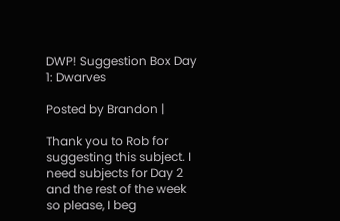DWP! Suggestion Box Day 1: Dwarves

Posted by Brandon |

Thank you to Rob for suggesting this subject. I need subjects for Day 2 and the rest of the week so please, I beg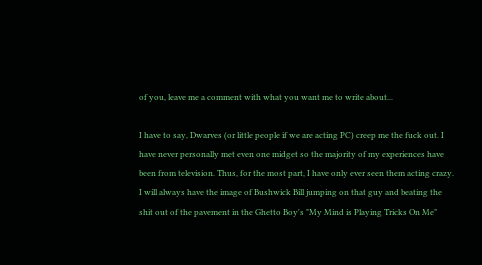of you, leave me a comment with what you want me to write about...

I have to say, Dwarves (or little people if we are acting PC) creep me the fuck out. I have never personally met even one midget so the majority of my experiences have been from television. Thus, for the most part, I have only ever seen them acting crazy. I will always have the image of Bushwick Bill jumping on that guy and beating the shit out of the pavement in the Ghetto Boy's "My Mind is Playing Tricks On Me"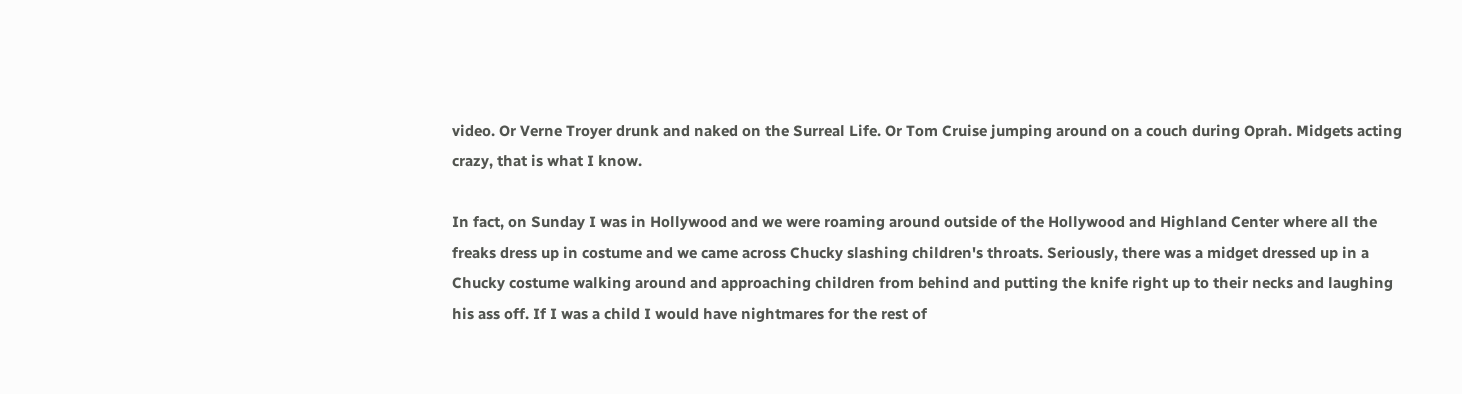video. Or Verne Troyer drunk and naked on the Surreal Life. Or Tom Cruise jumping around on a couch during Oprah. Midgets acting crazy, that is what I know.

In fact, on Sunday I was in Hollywood and we were roaming around outside of the Hollywood and Highland Center where all the freaks dress up in costume and we came across Chucky slashing children's throats. Seriously, there was a midget dressed up in a Chucky costume walking around and approaching children from behind and putting the knife right up to their necks and laughing his ass off. If I was a child I would have nightmares for the rest of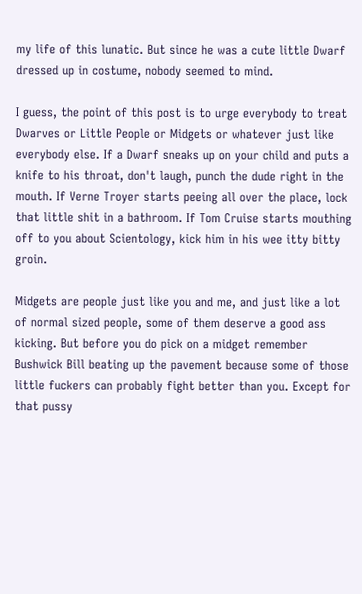my life of this lunatic. But since he was a cute little Dwarf dressed up in costume, nobody seemed to mind.

I guess, the point of this post is to urge everybody to treat Dwarves or Little People or Midgets or whatever just like everybody else. If a Dwarf sneaks up on your child and puts a knife to his throat, don't laugh, punch the dude right in the mouth. If Verne Troyer starts peeing all over the place, lock that little shit in a bathroom. If Tom Cruise starts mouthing off to you about Scientology, kick him in his wee itty bitty groin.

Midgets are people just like you and me, and just like a lot of normal sized people, some of them deserve a good ass kicking. But before you do pick on a midget remember Bushwick Bill beating up the pavement because some of those little fuckers can probably fight better than you. Except for that pussy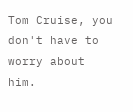Tom Cruise, you don't have to worry about him.